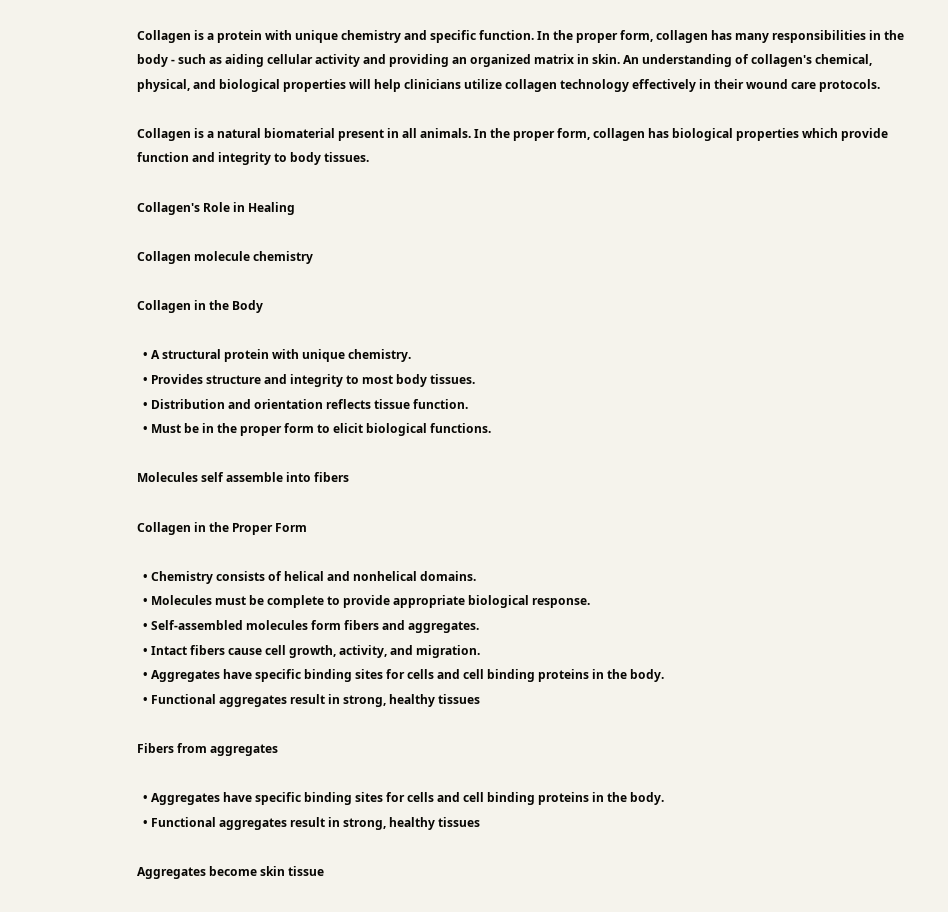Collagen is a protein with unique chemistry and specific function. In the proper form, collagen has many responsibilities in the body - such as aiding cellular activity and providing an organized matrix in skin. An understanding of collagen's chemical, physical, and biological properties will help clinicians utilize collagen technology effectively in their wound care protocols.

Collagen is a natural biomaterial present in all animals. In the proper form, collagen has biological properties which provide function and integrity to body tissues.

Collagen's Role in Healing

Collagen molecule chemistry

Collagen in the Body

  • A structural protein with unique chemistry.
  • Provides structure and integrity to most body tissues.
  • Distribution and orientation reflects tissue function.
  • Must be in the proper form to elicit biological functions.

Molecules self assemble into fibers

Collagen in the Proper Form

  • Chemistry consists of helical and nonhelical domains.
  • Molecules must be complete to provide appropriate biological response.
  • Self-assembled molecules form fibers and aggregates.
  • Intact fibers cause cell growth, activity, and migration.
  • Aggregates have specific binding sites for cells and cell binding proteins in the body.
  • Functional aggregates result in strong, healthy tissues

Fibers from aggregates

  • Aggregates have specific binding sites for cells and cell binding proteins in the body.
  • Functional aggregates result in strong, healthy tissues

Aggregates become skin tissue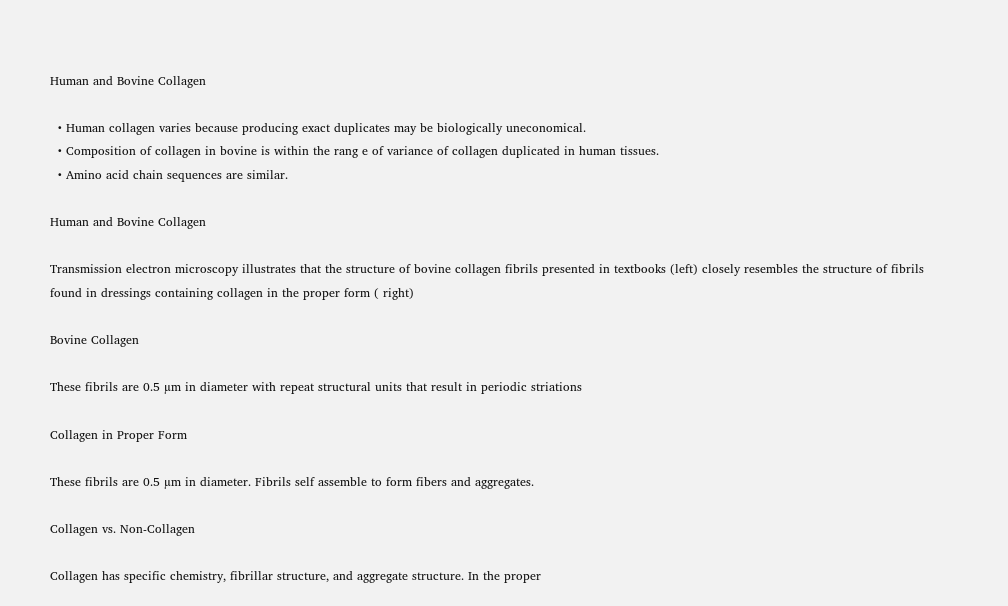Human and Bovine Collagen

  • Human collagen varies because producing exact duplicates may be biologically uneconomical.
  • Composition of collagen in bovine is within the rang e of variance of collagen duplicated in human tissues.
  • Amino acid chain sequences are similar.

Human and Bovine Collagen

Transmission electron microscopy illustrates that the structure of bovine collagen fibrils presented in textbooks (left) closely resembles the structure of fibrils found in dressings containing collagen in the proper form ( right)

Bovine Collagen

These fibrils are 0.5 µm in diameter with repeat structural units that result in periodic striations

Collagen in Proper Form

These fibrils are 0.5 µm in diameter. Fibrils self assemble to form fibers and aggregates.

Collagen vs. Non-Collagen

Collagen has specific chemistry, fibrillar structure, and aggregate structure. In the proper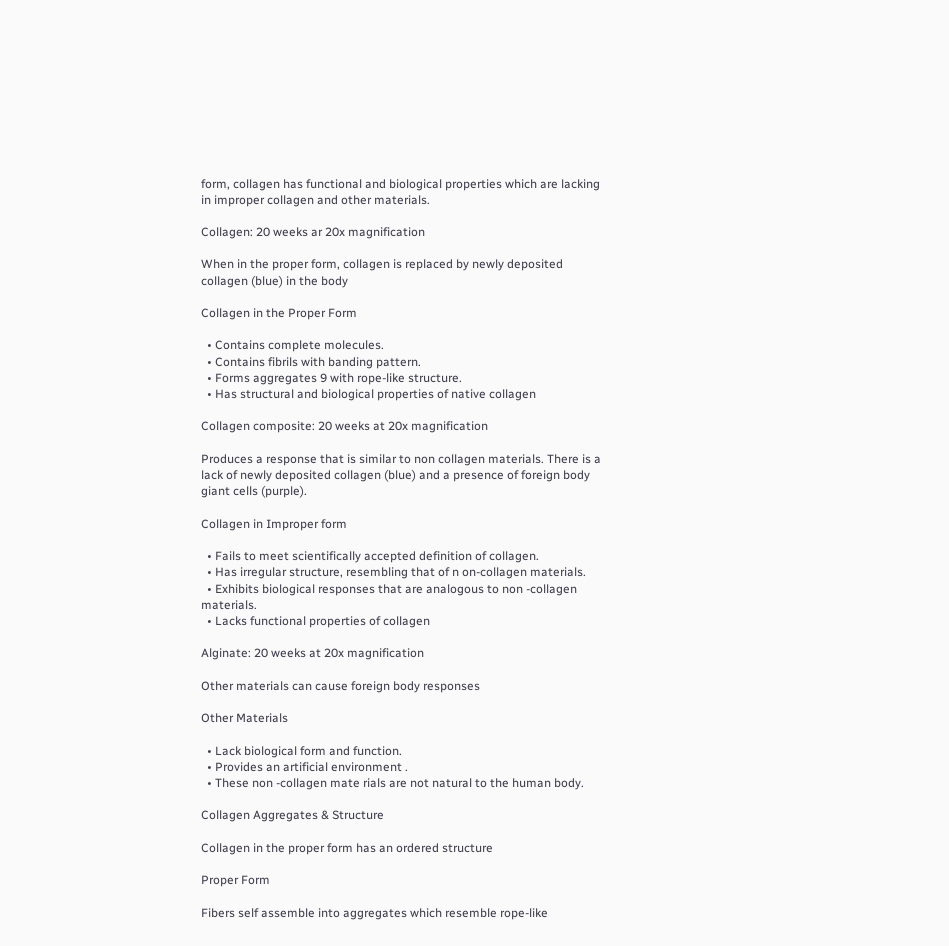form, collagen has functional and biological properties which are lacking in improper collagen and other materials.

Collagen: 20 weeks ar 20x magnification

When in the proper form, collagen is replaced by newly deposited collagen (blue) in the body

Collagen in the Proper Form

  • Contains complete molecules.
  • Contains fibrils with banding pattern.
  • Forms aggregates 9 with rope-like structure.
  • Has structural and biological properties of native collagen

Collagen composite: 20 weeks at 20x magnification

Produces a response that is similar to non collagen materials. There is a lack of newly deposited collagen (blue) and a presence of foreign body giant cells (purple).

Collagen in Improper form

  • Fails to meet scientifically accepted definition of collagen.
  • Has irregular structure, resembling that of n on-collagen materials.
  • Exhibits biological responses that are analogous to non -collagen materials.
  • Lacks functional properties of collagen

Alginate: 20 weeks at 20x magnification

Other materials can cause foreign body responses

Other Materials

  • Lack biological form and function.
  • Provides an artificial environment .
  • These non -collagen mate rials are not natural to the human body.

Collagen Aggregates & Structure

Collagen in the proper form has an ordered structure

Proper Form

Fibers self assemble into aggregates which resemble rope-like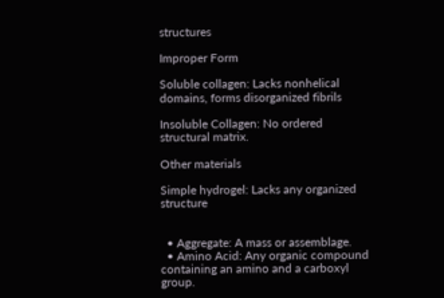structures

Improper Form

Soluble collagen: Lacks nonhelical domains, forms disorganized fibrils

Insoluble Collagen: No ordered structural matrix.

Other materials

Simple hydrogel: Lacks any organized structure


  • Aggregate: A mass or assemblage.
  • Amino Acid: Any organic compound containing an amino and a carboxyl group.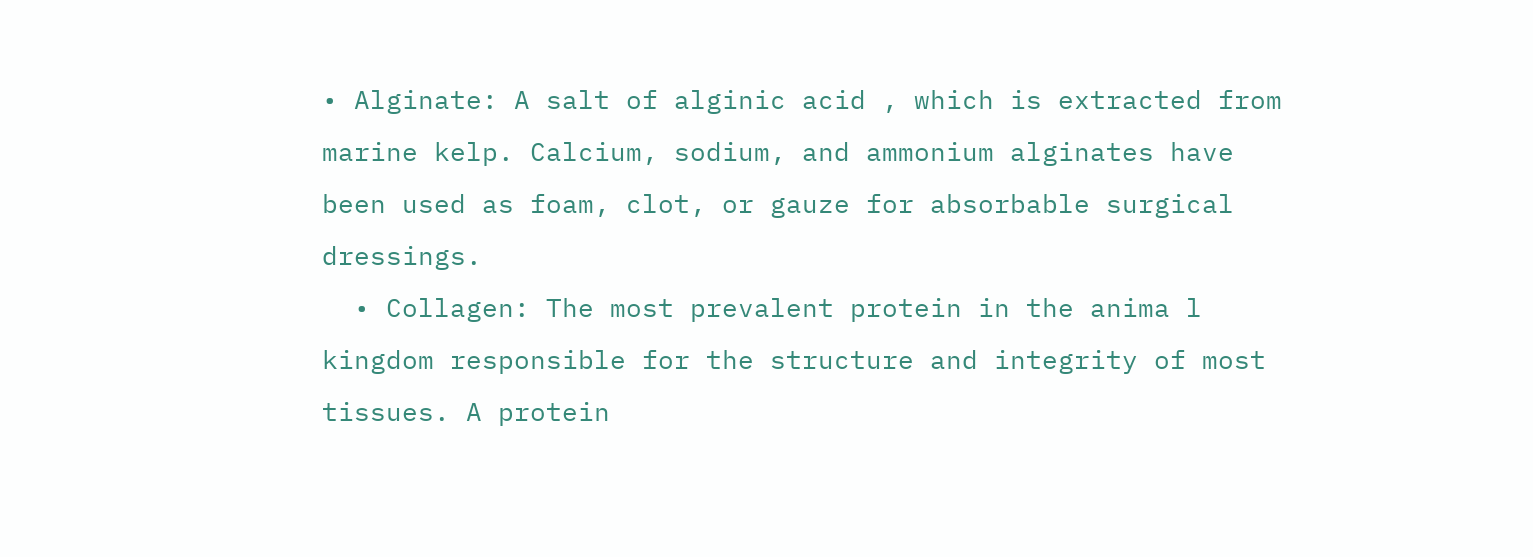• Alginate: A salt of alginic acid , which is extracted from marine kelp. Calcium, sodium, and ammonium alginates have been used as foam, clot, or gauze for absorbable surgical dressings.
  • Collagen: The most prevalent protein in the anima l kingdom responsible for the structure and integrity of most tissues. A protein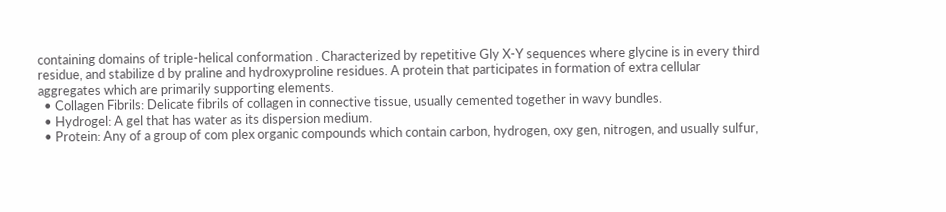containing domains of triple-helical conformation . Characterized by repetitive Gly X-Y sequences where glycine is in every third residue, and stabilize d by praline and hydroxyproline residues. A protein that participates in formation of extra cellular aggregates which are primarily supporting elements.
  • Collagen Fibrils: Delicate fibrils of collagen in connective tissue, usually cemented together in wavy bundles.
  • Hydrogel: A gel that has water as its dispersion medium.
  • Protein: Any of a group of com plex organic compounds which contain carbon, hydrogen, oxy gen, nitrogen, and usually sulfur,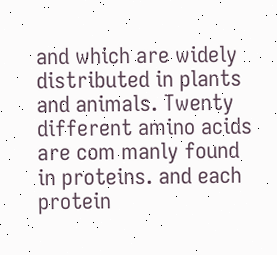and which are widely distributed in plants and animals. Twenty different amino acids are com manly found in proteins. and each protein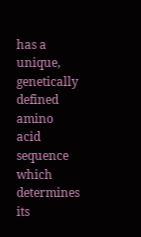has a unique, genetically defined amino acid sequence which determines its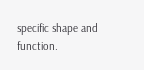specific shape and function.